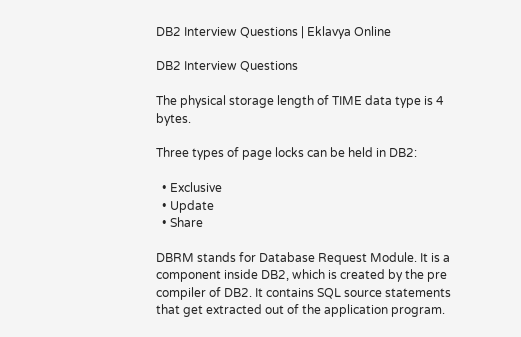DB2 Interview Questions | Eklavya Online

DB2 Interview Questions

The physical storage length of TIME data type is 4 bytes.

Three types of page locks can be held in DB2:

  • Exclusive
  • Update
  • Share

DBRM stands for Database Request Module. It is a component inside DB2, which is created by the pre compiler of DB2. It contains SQL source statements that get extracted out of the application program.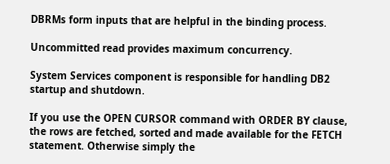DBRMs form inputs that are helpful in the binding process.

Uncommitted read provides maximum concurrency.

System Services component is responsible for handling DB2 startup and shutdown.

If you use the OPEN CURSOR command with ORDER BY clause, the rows are fetched, sorted and made available for the FETCH statement. Otherwise simply the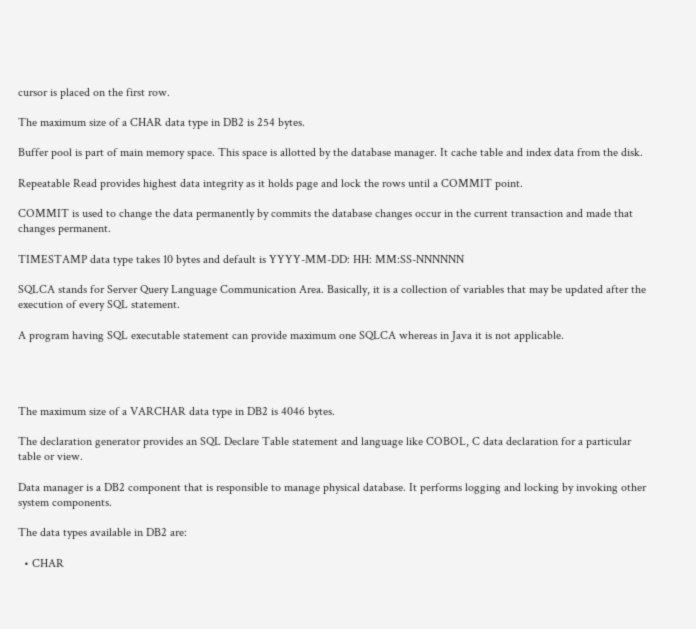cursor is placed on the first row.

The maximum size of a CHAR data type in DB2 is 254 bytes.

Buffer pool is part of main memory space. This space is allotted by the database manager. It cache table and index data from the disk.

Repeatable Read provides highest data integrity as it holds page and lock the rows until a COMMIT point.

COMMIT is used to change the data permanently by commits the database changes occur in the current transaction and made that changes permanent.

TIMESTAMP data type takes 10 bytes and default is YYYY-MM-DD: HH: MM:SS-NNNNNN

SQLCA stands for Server Query Language Communication Area. Basically, it is a collection of variables that may be updated after the execution of every SQL statement.

A program having SQL executable statement can provide maximum one SQLCA whereas in Java it is not applicable.




The maximum size of a VARCHAR data type in DB2 is 4046 bytes.

The declaration generator provides an SQL Declare Table statement and language like COBOL, C data declaration for a particular table or view.

Data manager is a DB2 component that is responsible to manage physical database. It performs logging and locking by invoking other system components.

The data types available in DB2 are:

  • CHAR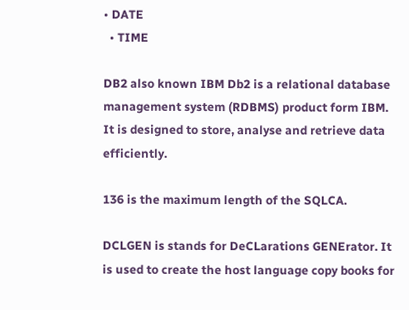• DATE
  • TIME

DB2 also known IBM Db2 is a relational database management system (RDBMS) product form IBM. It is designed to store, analyse and retrieve data efficiently.

136 is the maximum length of the SQLCA.

DCLGEN is stands for DeCLarations GENErator. It is used to create the host language copy books for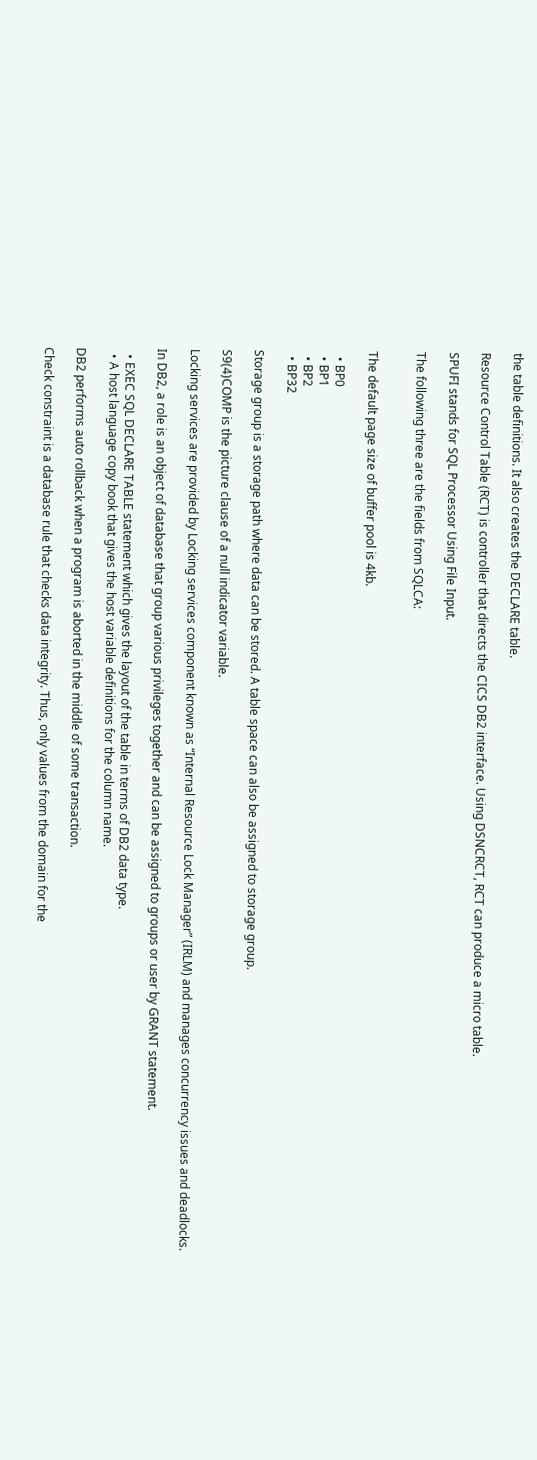the table definitions. It also creates the DECLARE table.

Resource Control Table (RCT) is controller that directs the CICS DB2 interface. Using DSNCRCT, RCT can produce a micro table.

SPUFI stands for SQL Processor Using File Input.

The following three are the fields from SQLCA:


The default page size of buffer pool is 4kb.

  • BP0
  • BP1
  • BP2
  • BP32

Storage group is a storage path where data can be stored. A table space can also be assigned to storage group.

S9(4)COMP is the picture clause of a null indicator variable.

Locking services are provided by Locking services component known as “Internal Resource Lock Manager” (IRLM) and manages concurrency issues and deadlocks.

In DB2, a role is an object of database that group various privileges together and can be assigned to groups or user by GRANT statement.

  • EXEC SQL DECLARE TABLE statement which gives the layout of the table in terms of DB2 data type.
  • A host language copy book that gives the host variable definitions for the column name.

DB2 performs auto rollback when a program is aborted in the middle of some transaction.

Check constraint is a database rule that checks data integrity. Thus, only values from the domain for the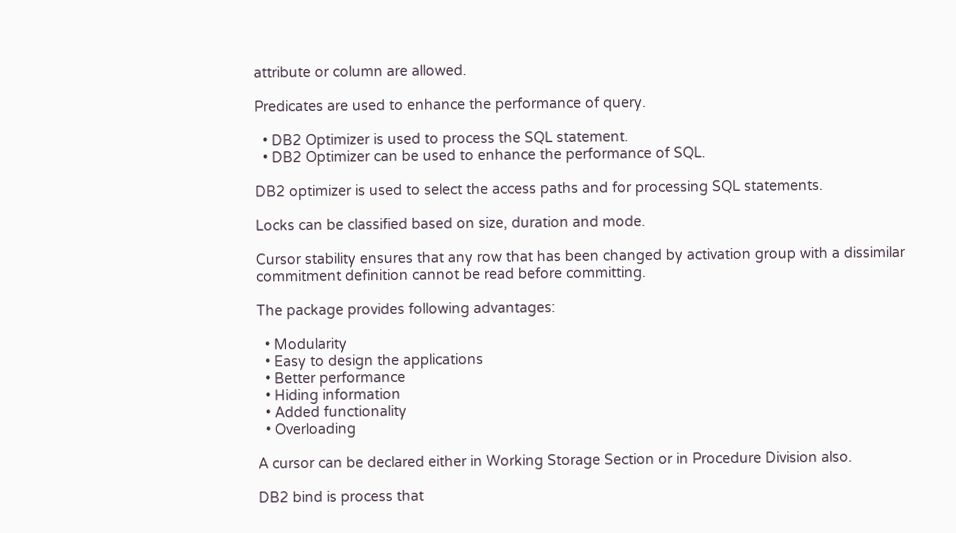attribute or column are allowed.

Predicates are used to enhance the performance of query.

  • DB2 Optimizer is used to process the SQL statement.
  • DB2 Optimizer can be used to enhance the performance of SQL.

DB2 optimizer is used to select the access paths and for processing SQL statements.

Locks can be classified based on size, duration and mode.

Cursor stability ensures that any row that has been changed by activation group with a dissimilar commitment definition cannot be read before committing.

The package provides following advantages:

  • Modularity
  • Easy to design the applications
  • Better performance
  • Hiding information
  • Added functionality
  • Overloading

A cursor can be declared either in Working Storage Section or in Procedure Division also.

DB2 bind is process that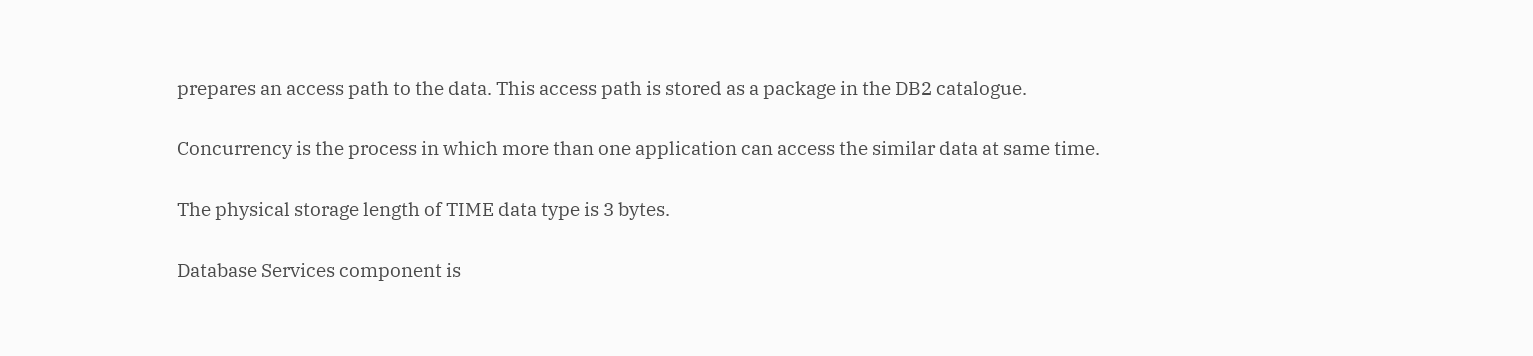prepares an access path to the data. This access path is stored as a package in the DB2 catalogue.

Concurrency is the process in which more than one application can access the similar data at same time.

The physical storage length of TIME data type is 3 bytes.

Database Services component is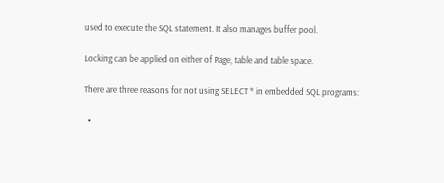used to execute the SQL statement. It also manages buffer pool.

Locking can be applied on either of Page, table and table space.

There are three reasons for not using SELECT * in embedded SQL programs:

  •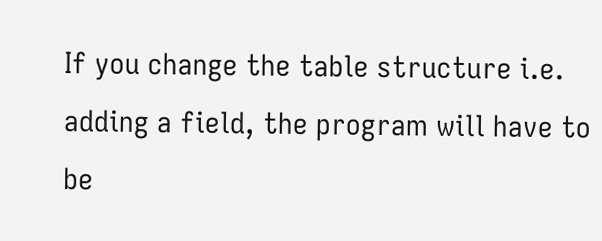If you change the table structure i.e. adding a field, the program will have to be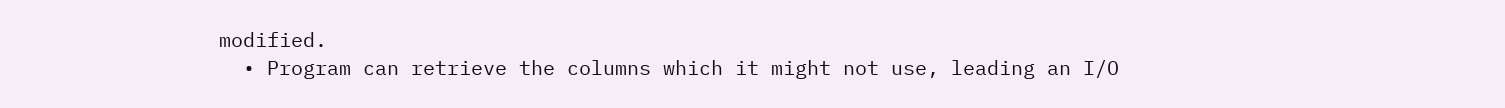modified.
  • Program can retrieve the columns which it might not use, leading an I/O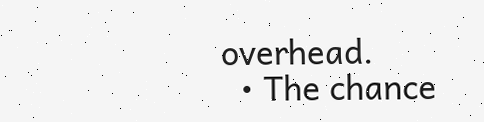overhead.
  • The chance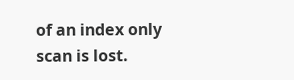of an index only scan is lost.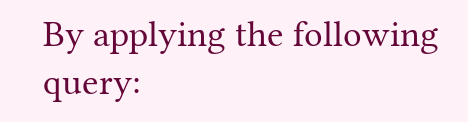By applying the following query: